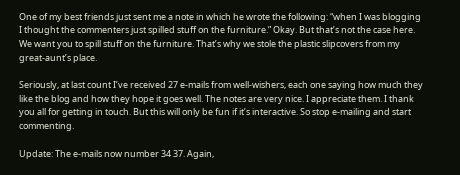One of my best friends just sent me a note in which he wrote the following: “when I was blogging I thought the commenters just spilled stuff on the furniture.” Okay. But that’s not the case here. We want you to spill stuff on the furniture. That’s why we stole the plastic slipcovers from my great-aunt’s place.

Seriously, at last count I’ve received 27 e-mails from well-wishers, each one saying how much they like the blog and how they hope it goes well. The notes are very nice. I appreciate them. I thank you all for getting in touch. But this will only be fun if it’s interactive. So stop e-mailing and start commenting.

Update: The e-mails now number 34 37. Again,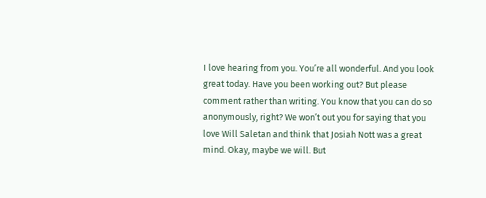I love hearing from you. You’re all wonderful. And you look great today. Have you been working out? But please comment rather than writing. You know that you can do so anonymously, right? We won’t out you for saying that you love Will Saletan and think that Josiah Nott was a great mind. Okay, maybe we will. But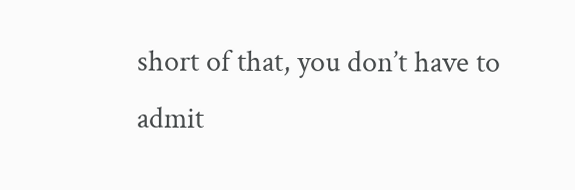short of that, you don’t have to admit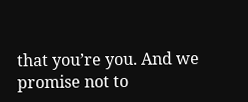that you’re you. And we promise not to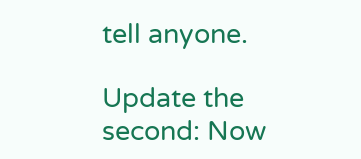tell anyone.

Update the second: Now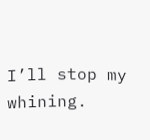I’ll stop my whining.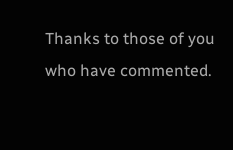Thanks to those of you who have commented.